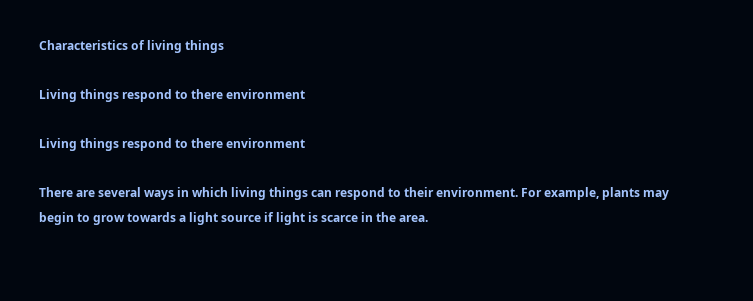Characteristics of living things

Living things respond to there environment

Living things respond to there environment

There are several ways in which living things can respond to their environment. For example, plants may begin to grow towards a light source if light is scarce in the area.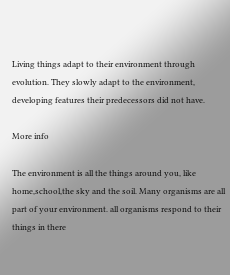Living things adapt to their environment through evolution. They slowly adapt to the environment, developing features their predecessors did not have.

More info

The environment is all the things around you, like home,school,the sky and the soil. Many organisms are all part of your environment. all organisms respond to their things in there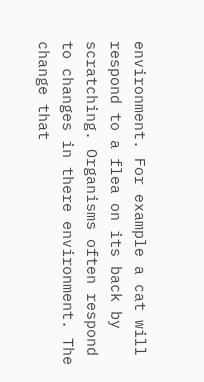environment. For example a cat will respond to a flea on its back by scratching. Organisms often respond to changes in there environment. The change that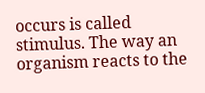occurs is called stimulus. The way an organism reacts to the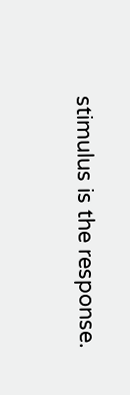stimulus is the response.